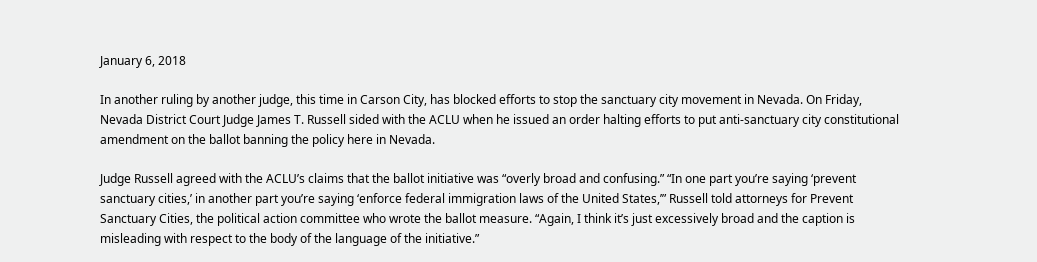January 6, 2018

In another ruling by another judge, this time in Carson City, has blocked efforts to stop the sanctuary city movement in Nevada. On Friday, Nevada District Court Judge James T. Russell sided with the ACLU when he issued an order halting efforts to put anti-sanctuary city constitutional amendment on the ballot banning the policy here in Nevada.

Judge Russell agreed with the ACLU’s claims that the ballot initiative was “overly broad and confusing.” “In one part you’re saying ‘prevent sanctuary cities,’ in another part you’re saying ‘enforce federal immigration laws of the United States,’” Russell told attorneys for Prevent Sanctuary Cities, the political action committee who wrote the ballot measure. “Again, I think it’s just excessively broad and the caption is misleading with respect to the body of the language of the initiative.”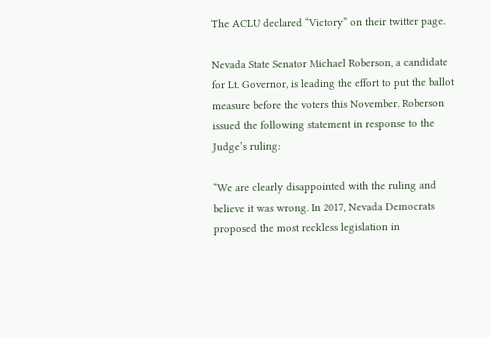The ACLU declared “Victory” on their twitter page.

Nevada State Senator Michael Roberson, a candidate for Lt. Governor, is leading the effort to put the ballot measure before the voters this November. Roberson issued the following statement in response to the Judge’s ruling:

“We are clearly disappointed with the ruling and believe it was wrong. In 2017, Nevada Democrats proposed the most reckless legislation in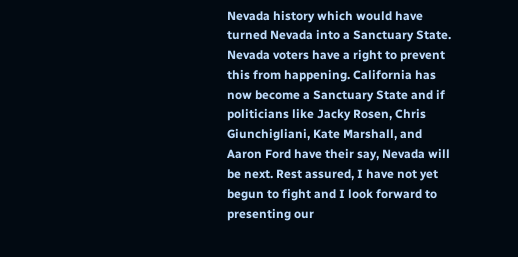Nevada history which would have turned Nevada into a Sanctuary State. Nevada voters have a right to prevent this from happening. California has now become a Sanctuary State and if politicians like Jacky Rosen, Chris Giunchigliani, Kate Marshall, and Aaron Ford have their say, Nevada will be next. Rest assured, I have not yet begun to fight and I look forward to presenting our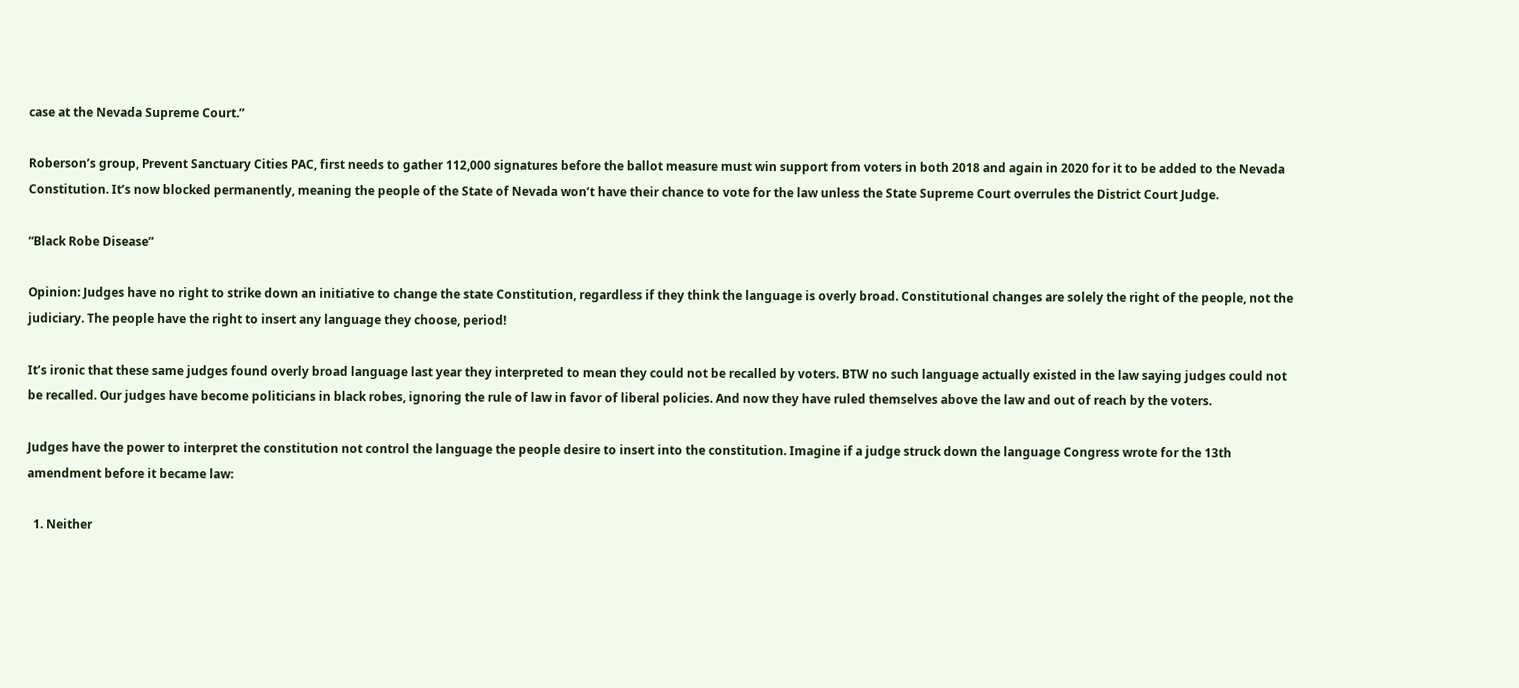case at the Nevada Supreme Court.”

Roberson’s group, Prevent Sanctuary Cities PAC, first needs to gather 112,000 signatures before the ballot measure must win support from voters in both 2018 and again in 2020 for it to be added to the Nevada Constitution. It’s now blocked permanently, meaning the people of the State of Nevada won’t have their chance to vote for the law unless the State Supreme Court overrules the District Court Judge.

“Black Robe Disease”

Opinion: Judges have no right to strike down an initiative to change the state Constitution, regardless if they think the language is overly broad. Constitutional changes are solely the right of the people, not the judiciary. The people have the right to insert any language they choose, period!

It’s ironic that these same judges found overly broad language last year they interpreted to mean they could not be recalled by voters. BTW no such language actually existed in the law saying judges could not be recalled. Our judges have become politicians in black robes, ignoring the rule of law in favor of liberal policies. And now they have ruled themselves above the law and out of reach by the voters.

Judges have the power to interpret the constitution not control the language the people desire to insert into the constitution. Imagine if a judge struck down the language Congress wrote for the 13th amendment before it became law:

  1. Neither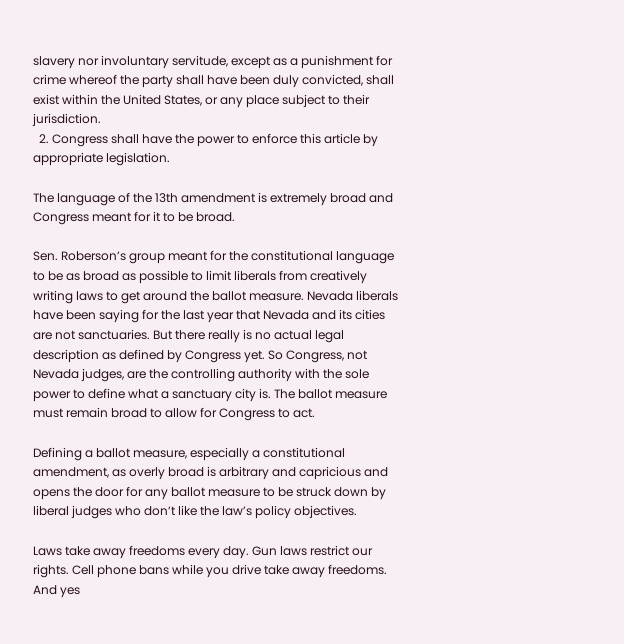slavery nor involuntary servitude, except as a punishment for crime whereof the party shall have been duly convicted, shall exist within the United States, or any place subject to their jurisdiction.
  2. Congress shall have the power to enforce this article by appropriate legislation.

The language of the 13th amendment is extremely broad and Congress meant for it to be broad.

Sen. Roberson’s group meant for the constitutional language to be as broad as possible to limit liberals from creatively writing laws to get around the ballot measure. Nevada liberals have been saying for the last year that Nevada and its cities are not sanctuaries. But there really is no actual legal description as defined by Congress yet. So Congress, not Nevada judges, are the controlling authority with the sole power to define what a sanctuary city is. The ballot measure must remain broad to allow for Congress to act.

Defining a ballot measure, especially a constitutional amendment, as overly broad is arbitrary and capricious and opens the door for any ballot measure to be struck down by liberal judges who don’t like the law’s policy objectives.

Laws take away freedoms every day. Gun laws restrict our rights. Cell phone bans while you drive take away freedoms. And yes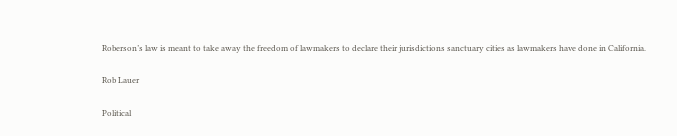Roberson’s law is meant to take away the freedom of lawmakers to declare their jurisdictions sanctuary cities as lawmakers have done in California.

Rob Lauer

Political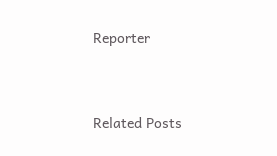Reporter


Related Posts